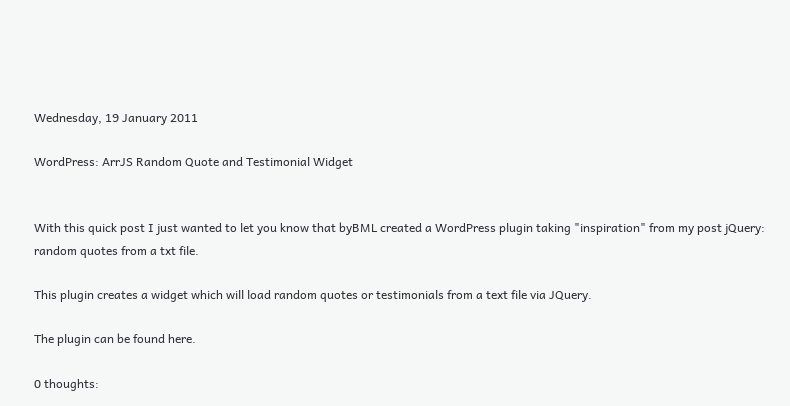Wednesday, 19 January 2011

WordPress: ArrJS Random Quote and Testimonial Widget


With this quick post I just wanted to let you know that byBML created a WordPress plugin taking "inspiration" from my post jQuery: random quotes from a txt file.

This plugin creates a widget which will load random quotes or testimonials from a text file via JQuery.

The plugin can be found here.

0 thoughts: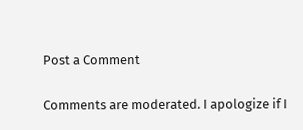Post a Comment

Comments are moderated. I apologize if I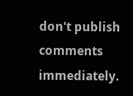don't publish comments immediately.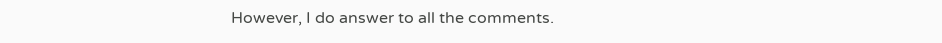However, I do answer to all the comments.